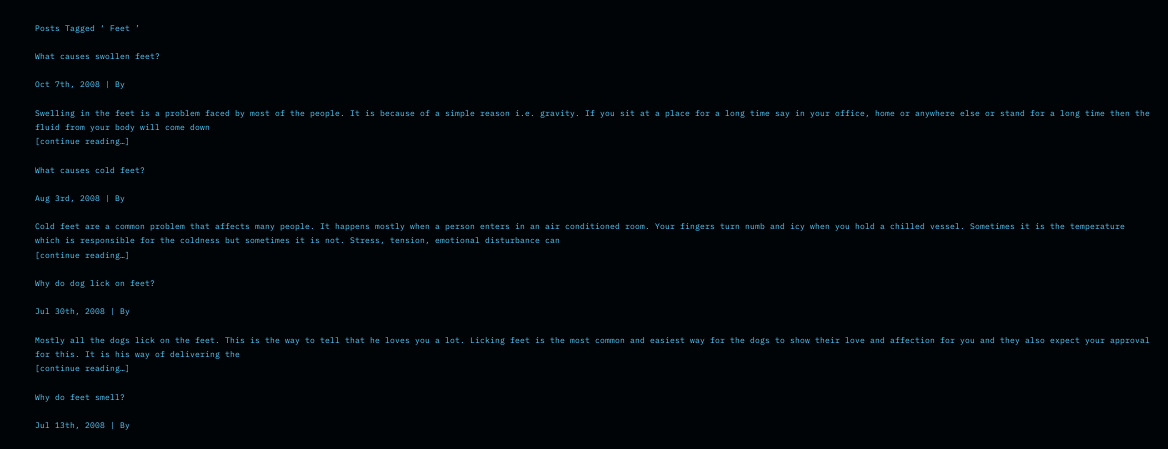Posts Tagged ‘ Feet ’

What causes swollen feet?

Oct 7th, 2008 | By

Swelling in the feet is a problem faced by most of the people. It is because of a simple reason i.e. gravity. If you sit at a place for a long time say in your office, home or anywhere else or stand for a long time then the fluid from your body will come down
[continue reading…]

What causes cold feet?

Aug 3rd, 2008 | By

Cold feet are a common problem that affects many people. It happens mostly when a person enters in an air conditioned room. Your fingers turn numb and icy when you hold a chilled vessel. Sometimes it is the temperature which is responsible for the coldness but sometimes it is not. Stress, tension, emotional disturbance can
[continue reading…]

Why do dog lick on feet?

Jul 30th, 2008 | By

Mostly all the dogs lick on the feet. This is the way to tell that he loves you a lot. Licking feet is the most common and easiest way for the dogs to show their love and affection for you and they also expect your approval for this. It is his way of delivering the
[continue reading…]

Why do feet smell?

Jul 13th, 2008 | By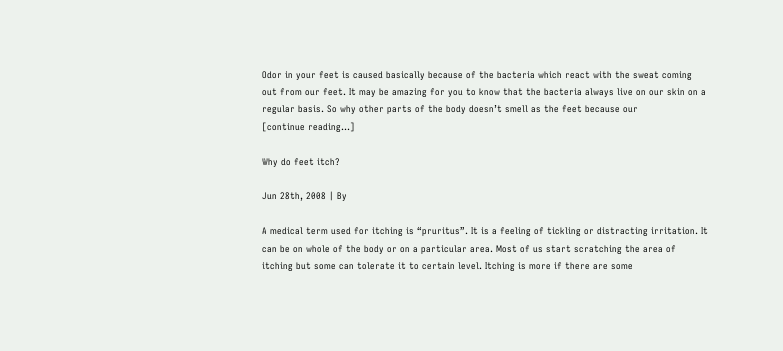Odor in your feet is caused basically because of the bacteria which react with the sweat coming out from our feet. It may be amazing for you to know that the bacteria always live on our skin on a regular basis. So why other parts of the body doesn’t smell as the feet because our
[continue reading…]

Why do feet itch?

Jun 28th, 2008 | By

A medical term used for itching is “pruritus”. It is a feeling of tickling or distracting irritation. It can be on whole of the body or on a particular area. Most of us start scratching the area of itching but some can tolerate it to certain level. Itching is more if there are some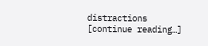distractions
[continue reading…]